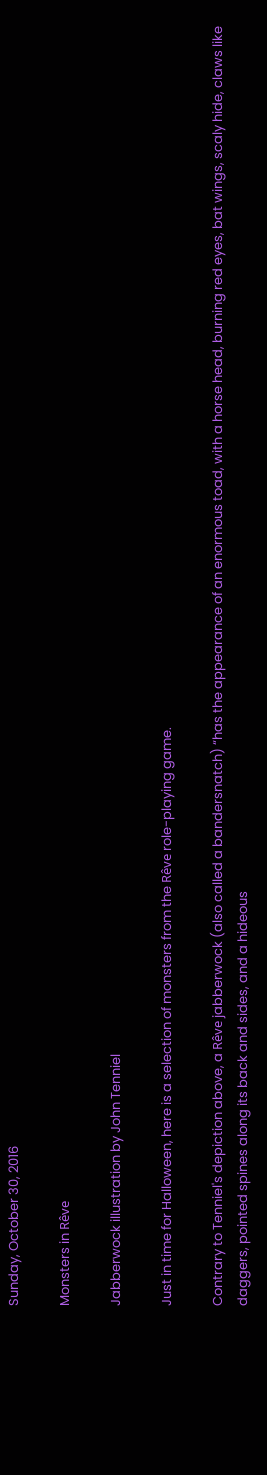Sunday, October 30, 2016

Monsters in Rêve

Jabberwock illustration by John Tenniel

Just in time for Halloween, here is a selection of monsters from the Rêve role-playing game.

Contrary to Tenniel's depiction above, a Rêve jabberwock (also called a bandersnatch) “has the appearance of an enormous toad, with a horse head, burning red eyes, bat wings, scaly hide, claws like daggers, pointed spines along its back and sides, and a hideous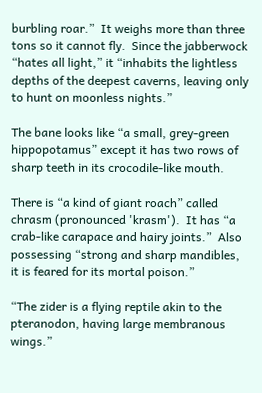burbling roar.”  It weighs more than three tons so it cannot fly.  Since the jabberwock “hates all light,” it “inhabits the lightless depths of the deepest caverns, leaving only to hunt on moonless nights.”

The bane looks like “a small, grey-green hippopotamus” except it has two rows of sharp teeth in its crocodile-like mouth.

There is “a kind of giant roach” called chrasm (pronounced 'krasm').  It has “a crab-like carapace and hairy joints.”  Also possessing “strong and sharp mandibles, it is feared for its mortal poison.”

“The zider is a flying reptile akin to the pteranodon, having large membranous wings.”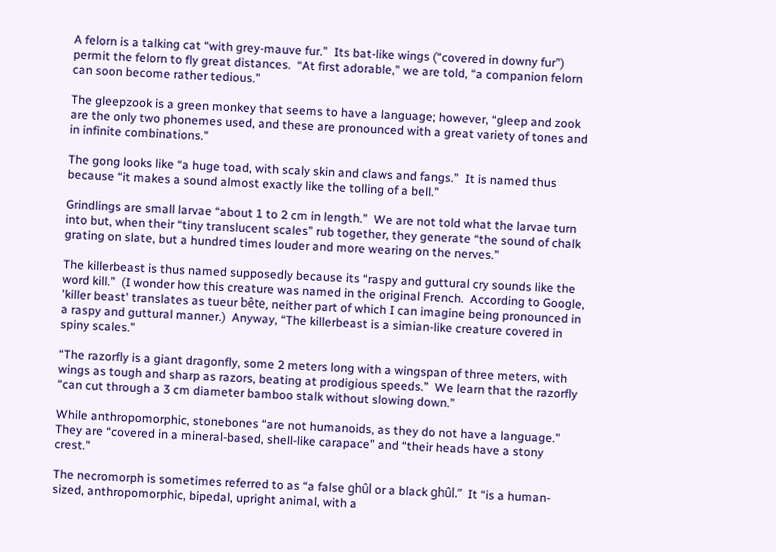A felorn is a talking cat “with grey-mauve fur.”  Its bat-like wings (“covered in downy fur”) permit the felorn to fly great distances.  “At first adorable,” we are told, “a companion felorn can soon become rather tedious.”

The gleepzook is a green monkey that seems to have a language; however, “gleep and zook are the only two phonemes used, and these are pronounced with a great variety of tones and in infinite combinations.”

The gong looks like “a huge toad, with scaly skin and claws and fangs.”  It is named thus because “it makes a sound almost exactly like the tolling of a bell.”

Grindlings are small larvae “about 1 to 2 cm in length.”  We are not told what the larvae turn into but, when their “tiny translucent scales” rub together, they generate “the sound of chalk grating on slate, but a hundred times louder and more wearing on the nerves.”

The killerbeast is thus named supposedly because its “raspy and guttural cry sounds like the word kill.”  (I wonder how this creature was named in the original French.  According to Google, 'killer beast' translates as tueur bête, neither part of which I can imagine being pronounced in a raspy and guttural manner.)  Anyway, “The killerbeast is a simian-like creature covered in spiny scales.”

“The razorfly is a giant dragonfly, some 2 meters long with a wingspan of three meters, with wings as tough and sharp as razors, beating at prodigious speeds.”  We learn that the razorfly “can cut through a 3 cm diameter bamboo stalk without slowing down.”

While anthropomorphic, stonebones “are not humanoids, as they do not have a language.”  They are “covered in a mineral-based, shell-like carapace” and “their heads have a stony crest.”

The necromorph is sometimes referred to as “a false ghûl or a black ghûl.”  It “is a human-sized, anthropomorphic, bipedal, upright animal, with a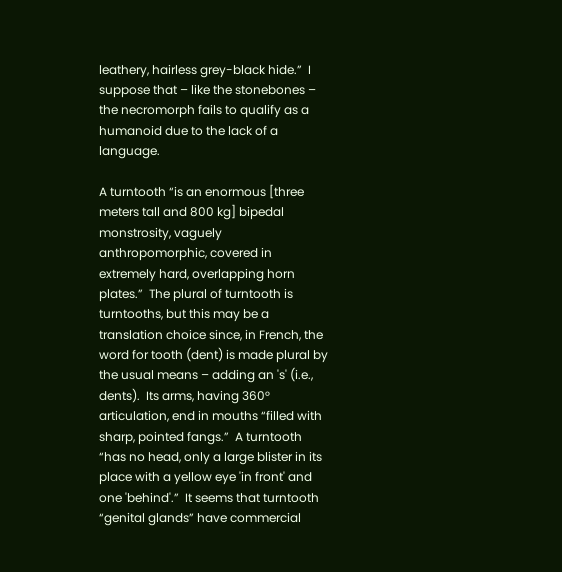leathery, hairless grey-black hide.”  I suppose that – like the stonebones – the necromorph fails to qualify as a humanoid due to the lack of a language.

A turntooth “is an enormous [three meters tall and 800 kg] bipedal monstrosity, vaguely anthropomorphic, covered in extremely hard, overlapping horn plates.”  The plural of turntooth is turntooths, but this may be a translation choice since, in French, the word for tooth (dent) is made plural by the usual means – adding an 's' (i.e., dents).  Its arms, having 360° articulation, end in mouths “filled with sharp, pointed fangs.”  A turntooth “has no head, only a large blister in its place with a yellow eye 'in front' and one 'behind'.”  It seems that turntooth “genital glands” have commercial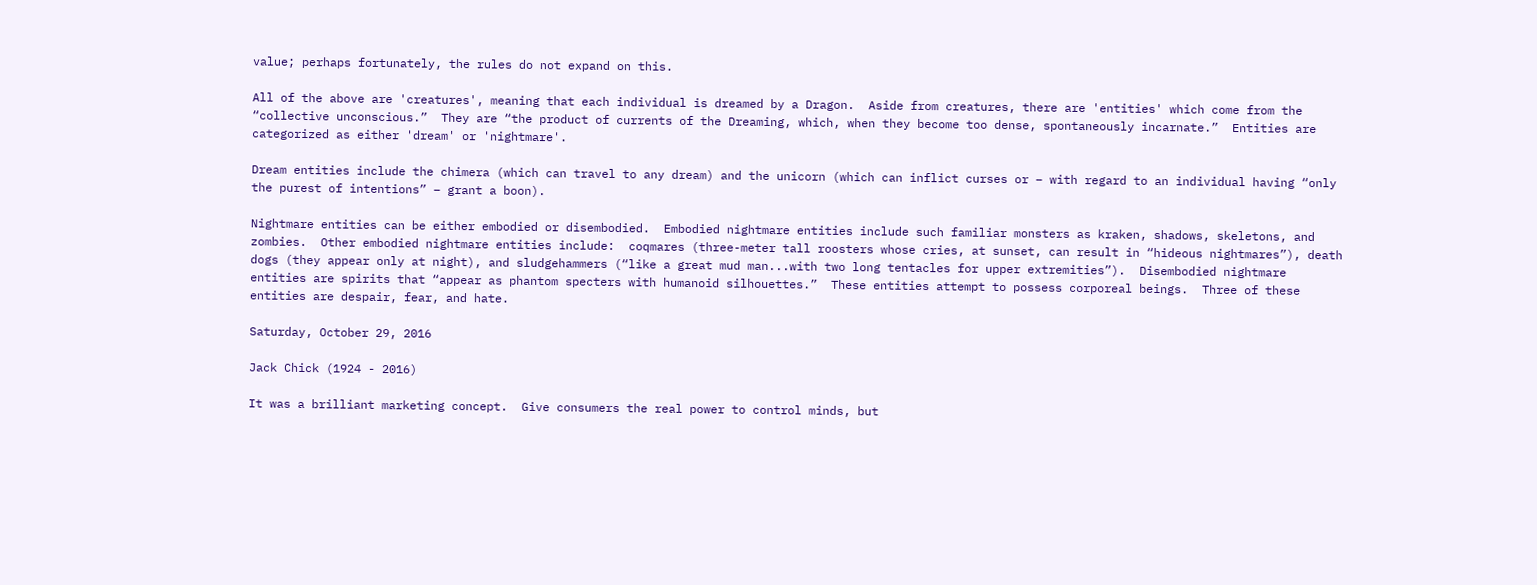value; perhaps fortunately, the rules do not expand on this.

All of the above are 'creatures', meaning that each individual is dreamed by a Dragon.  Aside from creatures, there are 'entities' which come from the “collective unconscious.”  They are “the product of currents of the Dreaming, which, when they become too dense, spontaneously incarnate.”  Entities are categorized as either 'dream' or 'nightmare'.

Dream entities include the chimera (which can travel to any dream) and the unicorn (which can inflict curses or – with regard to an individual having “only the purest of intentions” – grant a boon).

Nightmare entities can be either embodied or disembodied.  Embodied nightmare entities include such familiar monsters as kraken, shadows, skeletons, and zombies.  Other embodied nightmare entities include:  coqmares (three-meter tall roosters whose cries, at sunset, can result in “hideous nightmares”), death dogs (they appear only at night), and sludgehammers (“like a great mud man...with two long tentacles for upper extremities”).  Disembodied nightmare entities are spirits that “appear as phantom specters with humanoid silhouettes.”  These entities attempt to possess corporeal beings.  Three of these entities are despair, fear, and hate.

Saturday, October 29, 2016

Jack Chick (1924 - 2016)

It was a brilliant marketing concept.  Give consumers the real power to control minds, but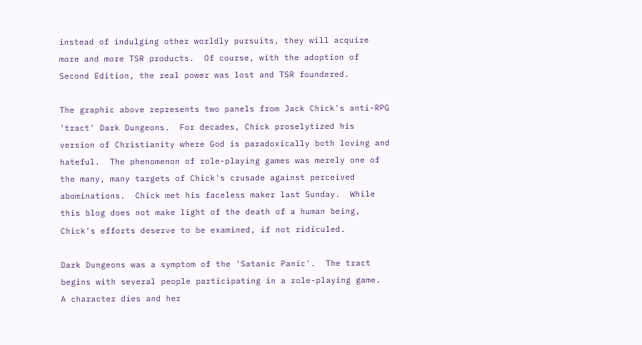instead of indulging other worldly pursuits, they will acquire more and more TSR products.  Of course, with the adoption of Second Edition, the real power was lost and TSR foundered.

The graphic above represents two panels from Jack Chick's anti-RPG 'tract' Dark Dungeons.  For decades, Chick proselytized his version of Christianity where God is paradoxically both loving and hateful.  The phenomenon of role-playing games was merely one of the many, many targets of Chick's crusade against perceived abominations.  Chick met his faceless maker last Sunday.  While this blog does not make light of the death of a human being, Chick's efforts deserve to be examined, if not ridiculed.

Dark Dungeons was a symptom of the 'Satanic Panic'.  The tract begins with several people participating in a role-playing game.  A character dies and her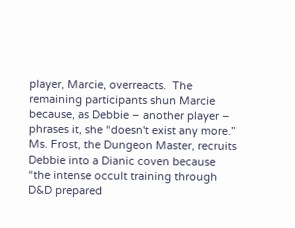player, Marcie, overreacts.  The remaining participants shun Marcie because, as Debbie – another player – phrases it, she “doesn't exist any more.”  Ms. Frost, the Dungeon Master, recruits Debbie into a Dianic coven because “the intense occult training through D&D prepared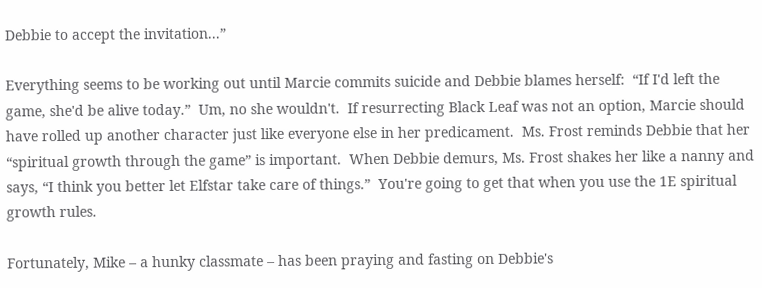Debbie to accept the invitation...”

Everything seems to be working out until Marcie commits suicide and Debbie blames herself:  “If I'd left the game, she'd be alive today.”  Um, no she wouldn't.  If resurrecting Black Leaf was not an option, Marcie should have rolled up another character just like everyone else in her predicament.  Ms. Frost reminds Debbie that her “spiritual growth through the game” is important.  When Debbie demurs, Ms. Frost shakes her like a nanny and says, “I think you better let Elfstar take care of things.”  You're going to get that when you use the 1E spiritual growth rules.

Fortunately, Mike – a hunky classmate – has been praying and fasting on Debbie's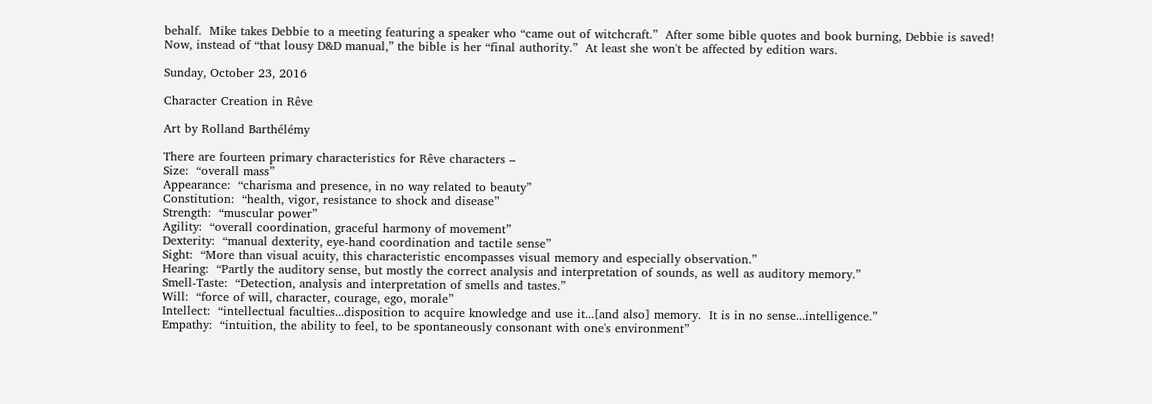behalf.  Mike takes Debbie to a meeting featuring a speaker who “came out of witchcraft.”  After some bible quotes and book burning, Debbie is saved!  Now, instead of “that lousy D&D manual,” the bible is her “final authority.”  At least she won't be affected by edition wars.

Sunday, October 23, 2016

Character Creation in Rêve

Art by Rolland Barthélémy

There are fourteen primary characteristics for Rêve characters –
Size:  “overall mass”
Appearance:  “charisma and presence, in no way related to beauty”
Constitution:  “health, vigor, resistance to shock and disease”
Strength:  “muscular power”
Agility:  “overall coordination, graceful harmony of movement”
Dexterity:  “manual dexterity, eye-hand coordination and tactile sense”
Sight:  “More than visual acuity, this characteristic encompasses visual memory and especially observation.”
Hearing:  “Partly the auditory sense, but mostly the correct analysis and interpretation of sounds, as well as auditory memory.”
Smell-Taste:  “Detection, analysis and interpretation of smells and tastes.”
Will:  “force of will, character, courage, ego, morale”
Intellect:  “intellectual faculties...disposition to acquire knowledge and use it...[and also] memory.  It is in no sense...intelligence.”
Empathy:  “intuition, the ability to feel, to be spontaneously consonant with one's environment”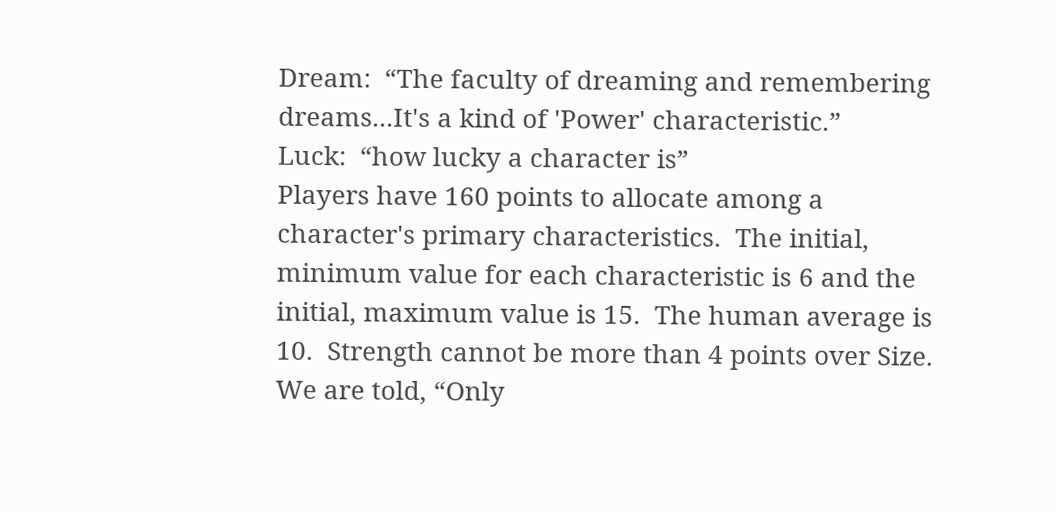Dream:  “The faculty of dreaming and remembering dreams...It's a kind of 'Power' characteristic.”
Luck:  “how lucky a character is”
Players have 160 points to allocate among a character's primary characteristics.  The initial, minimum value for each characteristic is 6 and the initial, maximum value is 15.  The human average is 10.  Strength cannot be more than 4 points over Size.  We are told, “Only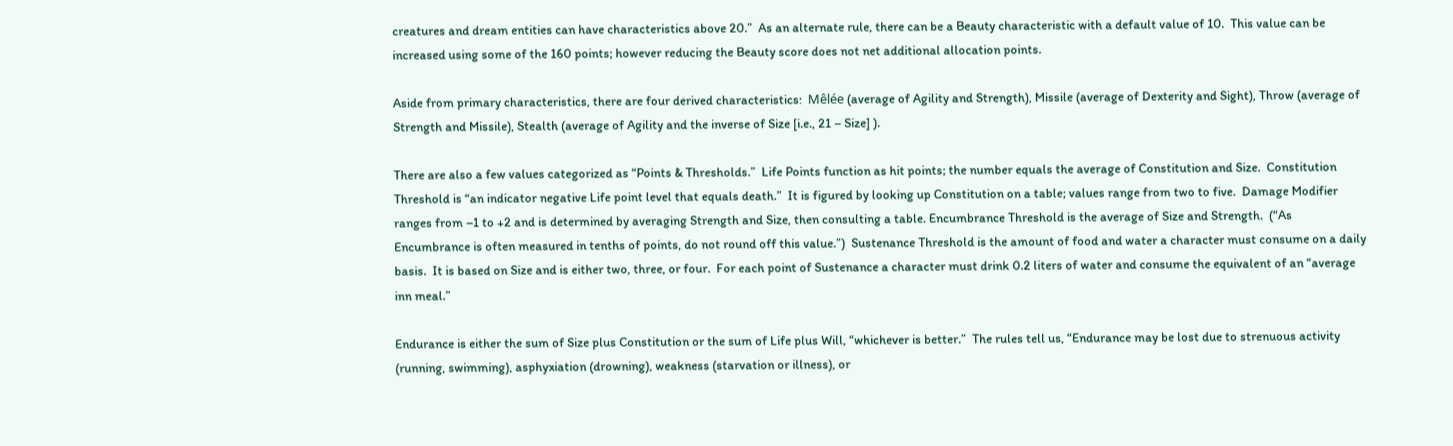creatures and dream entities can have characteristics above 20.”  As an alternate rule, there can be a Beauty characteristic with a default value of 10.  This value can be increased using some of the 160 points; however reducing the Beauty score does not net additional allocation points.

Aside from primary characteristics, there are four derived characteristics:  Mêlée (average of Agility and Strength), Missile (average of Dexterity and Sight), Throw (average of Strength and Missile), Stealth (average of Agility and the inverse of Size [i.e., 21 – Size] ).

There are also a few values categorized as “Points & Thresholds.”  Life Points function as hit points; the number equals the average of Constitution and Size.  Constitution Threshold is “an indicator negative Life point level that equals death.”  It is figured by looking up Constitution on a table; values range from two to five.  Damage Modifier ranges from –1 to +2 and is determined by averaging Strength and Size, then consulting a table. Encumbrance Threshold is the average of Size and Strength.  (“As Encumbrance is often measured in tenths of points, do not round off this value.”)  Sustenance Threshold is the amount of food and water a character must consume on a daily basis.  It is based on Size and is either two, three, or four.  For each point of Sustenance a character must drink 0.2 liters of water and consume the equivalent of an “average inn meal.”

Endurance is either the sum of Size plus Constitution or the sum of Life plus Will, “whichever is better.”  The rules tell us, “Endurance may be lost due to strenuous activity (running, swimming), asphyxiation (drowning), weakness (starvation or illness), or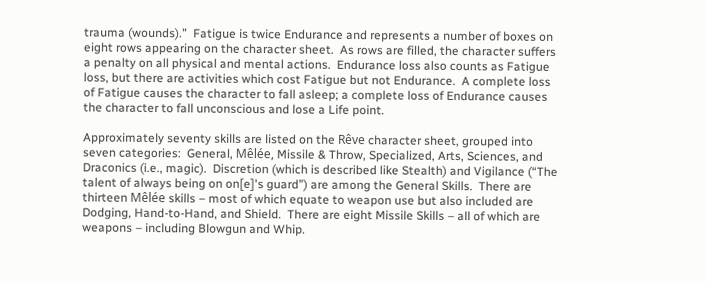trauma (wounds).”  Fatigue is twice Endurance and represents a number of boxes on eight rows appearing on the character sheet.  As rows are filled, the character suffers a penalty on all physical and mental actions.  Endurance loss also counts as Fatigue loss, but there are activities which cost Fatigue but not Endurance.  A complete loss of Fatigue causes the character to fall asleep; a complete loss of Endurance causes the character to fall unconscious and lose a Life point.

Approximately seventy skills are listed on the Rêve character sheet, grouped into seven categories:  General, Mêlée, Missile & Throw, Specialized, Arts, Sciences, and Draconics (i.e., magic).  Discretion (which is described like Stealth) and Vigilance (“The talent of always being on on[e]'s guard”) are among the General Skills.  There are thirteen Mêlée skills – most of which equate to weapon use but also included are Dodging, Hand-to-Hand, and Shield.  There are eight Missile Skills – all of which are weapons – including Blowgun and Whip.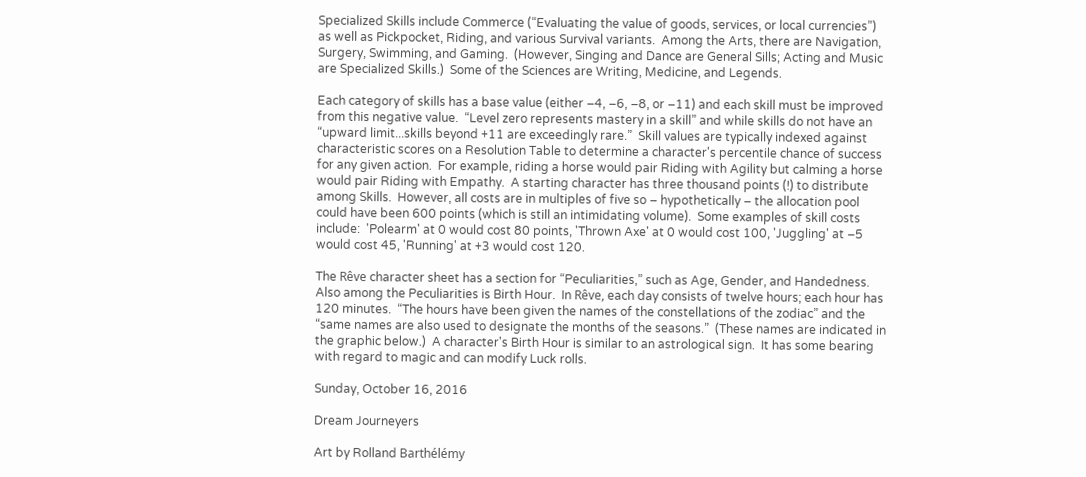Specialized Skills include Commerce (“Evaluating the value of goods, services, or local currencies”) as well as Pickpocket, Riding, and various Survival variants.  Among the Arts, there are Navigation, Surgery, Swimming, and Gaming.  (However, Singing and Dance are General Sills; Acting and Music are Specialized Skills.)  Some of the Sciences are Writing, Medicine, and Legends.

Each category of skills has a base value (either –4, –6, –8, or –11) and each skill must be improved from this negative value.  “Level zero represents mastery in a skill” and while skills do not have an “upward limit...skills beyond +11 are exceedingly rare.”  Skill values are typically indexed against characteristic scores on a Resolution Table to determine a character's percentile chance of success for any given action.  For example, riding a horse would pair Riding with Agility but calming a horse would pair Riding with Empathy.  A starting character has three thousand points (!) to distribute among Skills.  However, all costs are in multiples of five so – hypothetically – the allocation pool could have been 600 points (which is still an intimidating volume).  Some examples of skill costs include:  'Polearm' at 0 would cost 80 points, 'Thrown Axe' at 0 would cost 100, 'Juggling' at –5 would cost 45, 'Running' at +3 would cost 120.

The Rêve character sheet has a section for “Peculiarities,” such as Age, Gender, and Handedness.  Also among the Peculiarities is Birth Hour.  In Rêve, each day consists of twelve hours; each hour has 120 minutes.  “The hours have been given the names of the constellations of the zodiac” and the “same names are also used to designate the months of the seasons.”  (These names are indicated in the graphic below.)  A character's Birth Hour is similar to an astrological sign.  It has some bearing with regard to magic and can modify Luck rolls.

Sunday, October 16, 2016

Dream Journeyers

Art by Rolland Barthélémy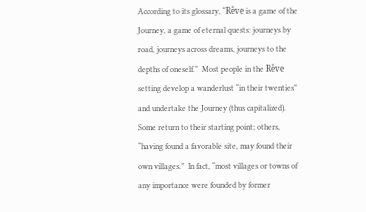According to its glossary, “Rêve is a game of the Journey, a game of eternal quests: journeys by road, journeys across dreams, journeys to the depths of oneself.”  Most people in the Rêve setting develop a wanderlust “in their twenties” and undertake the Journey (thus capitalized).  Some return to their starting point; others, “having found a favorable site, may found their own villages.”  In fact, “most villages or towns of any importance were founded by former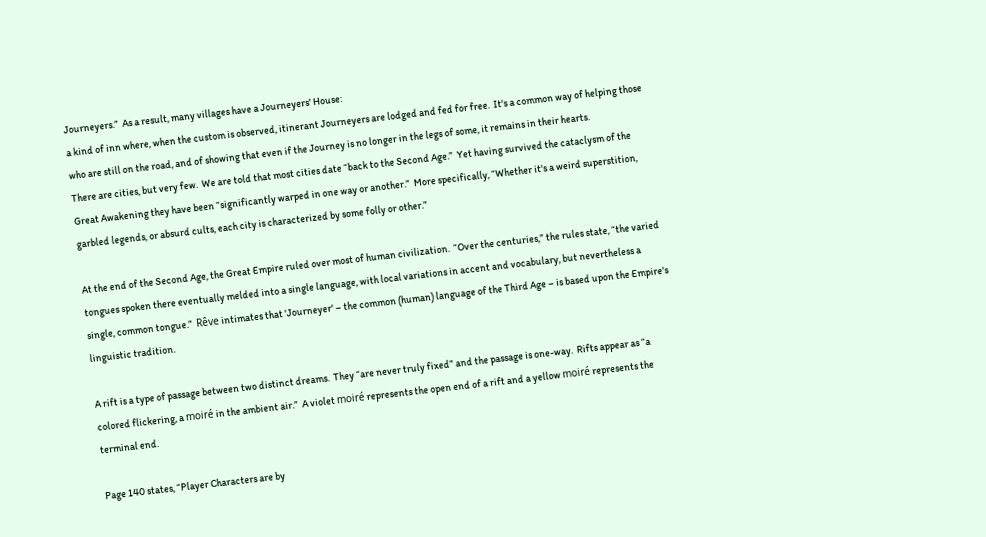Journeyers.”  As a result, many villages have a Journeyers' House:
a kind of inn where, when the custom is observed, itinerant Journeyers are lodged and fed for free.  It's a common way of helping those who are still on the road, and of showing that even if the Journey is no longer in the legs of some, it remains in their hearts.
There are cities, but very few.  We are told that most cities date “back to the Second Age.”  Yet having survived the cataclysm of the Great Awakening they have been “significantly warped in one way or another.”  More specifically, “Whether it's a weird superstition, garbled legends, or absurd cults, each city is characterized by some folly or other.”

At the end of the Second Age, the Great Empire ruled over most of human civilization.  “Over the centuries,” the rules state, “the varied tongues spoken there eventually melded into a single language, with local variations in accent and vocabulary, but nevertheless a single, common tongue.”  Rêve intimates that 'Journeyer' – the common (human) language of the Third Age – is based upon the Empire's linguistic tradition.

A rift is a type of passage between two distinct dreams.  They “are never truly fixed” and the passage is one-way.  Rifts appear as “a colored flickering, a moiré in the ambient air.”  A violet moiré represents the open end of a rift and a yellow moiré represents the terminal end.

Page 140 states, “Player Characters are by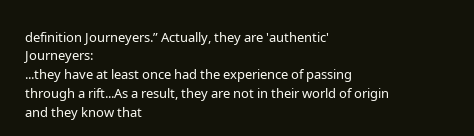definition Journeyers.” Actually, they are 'authentic' Journeyers:
...they have at least once had the experience of passing through a rift...As a result, they are not in their world of origin and they know that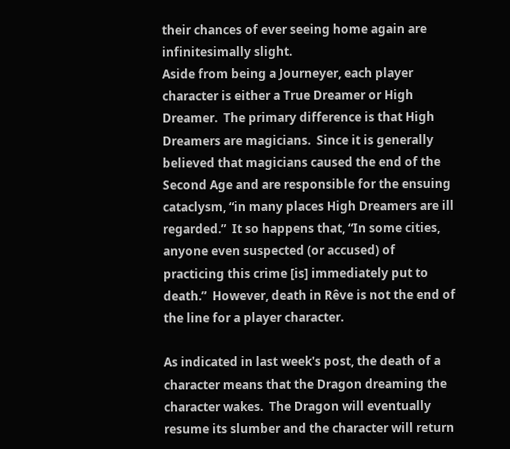their chances of ever seeing home again are infinitesimally slight.
Aside from being a Journeyer, each player character is either a True Dreamer or High Dreamer.  The primary difference is that High Dreamers are magicians.  Since it is generally believed that magicians caused the end of the Second Age and are responsible for the ensuing cataclysm, “in many places High Dreamers are ill regarded.”  It so happens that, “In some cities, anyone even suspected (or accused) of practicing this crime [is] immediately put to death.”  However, death in Rêve is not the end of the line for a player character.

As indicated in last week's post, the death of a character means that the Dragon dreaming the character wakes.  The Dragon will eventually resume its slumber and the character will return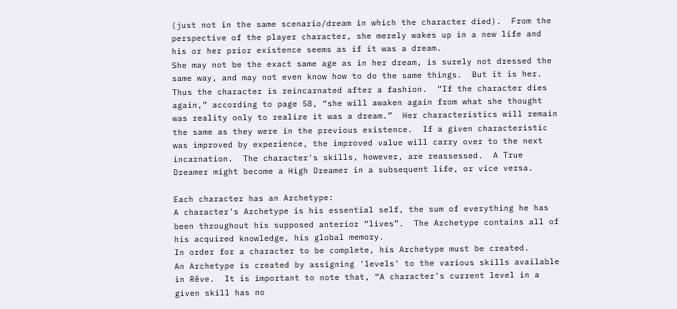(just not in the same scenario/dream in which the character died).  From the perspective of the player character, she merely wakes up in a new life and his or her prior existence seems as if it was a dream.
She may not be the exact same age as in her dream, is surely not dressed the same way, and may not even know how to do the same things.  But it is her.
Thus the character is reincarnated after a fashion.  “If the character dies again,” according to page 58, “she will awaken again from what she thought was reality only to realize it was a dream.”  Her characteristics will remain the same as they were in the previous existence.  If a given characteristic was improved by experience, the improved value will carry over to the next incarnation.  The character's skills, however, are reassessed.  A True Dreamer might become a High Dreamer in a subsequent life, or vice versa.

Each character has an Archetype:
A character's Archetype is his essential self, the sum of everything he has been throughout his supposed anterior “lives”.  The Archetype contains all of his acquired knowledge, his global memory.
In order for a character to be complete, his Archetype must be created.
An Archetype is created by assigning 'levels' to the various skills available in Rêve.  It is important to note that, “A character's current level in a given skill has no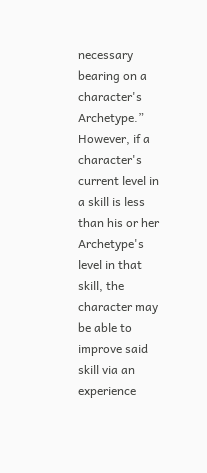necessary bearing on a character's Archetype.”  However, if a character's current level in a skill is less than his or her Archetype's level in that skill, the character may be able to improve said skill via an experience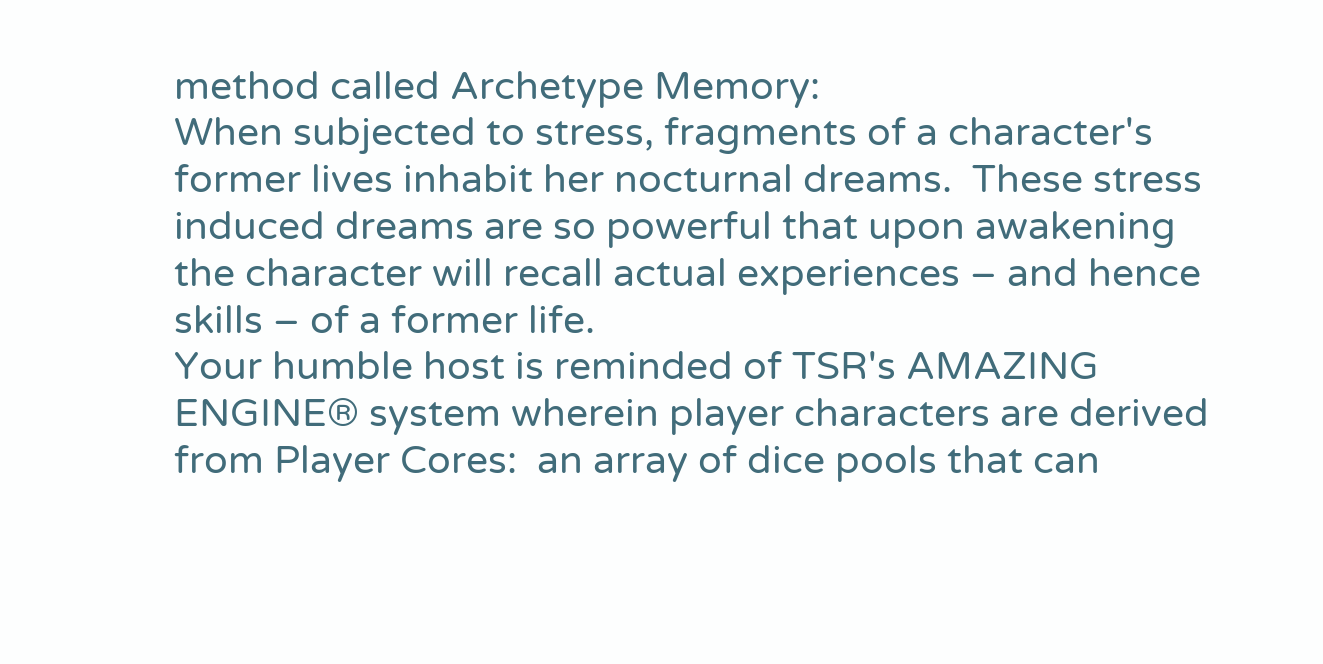method called Archetype Memory:
When subjected to stress, fragments of a character's former lives inhabit her nocturnal dreams.  These stress induced dreams are so powerful that upon awakening the character will recall actual experiences – and hence skills – of a former life.
Your humble host is reminded of TSR's AMAZING ENGINE® system wherein player characters are derived from Player Cores:  an array of dice pools that can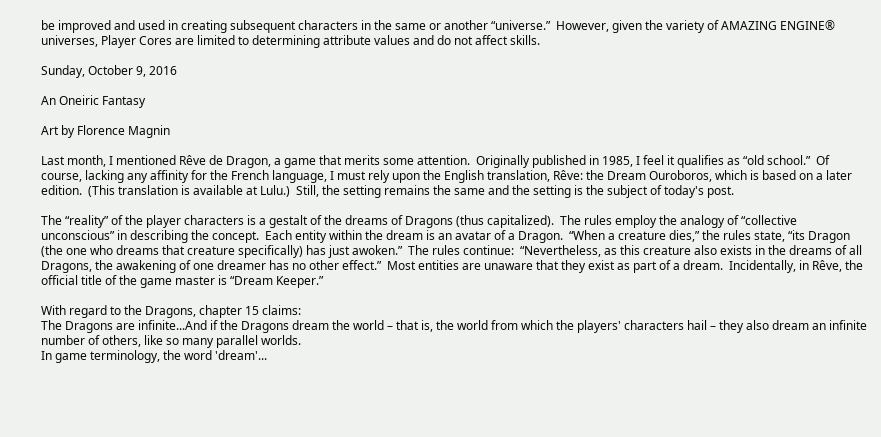be improved and used in creating subsequent characters in the same or another “universe.”  However, given the variety of AMAZING ENGINE® universes, Player Cores are limited to determining attribute values and do not affect skills.

Sunday, October 9, 2016

An Oneiric Fantasy

Art by Florence Magnin

Last month, I mentioned Rêve de Dragon, a game that merits some attention.  Originally published in 1985, I feel it qualifies as “old school.”  Of course, lacking any affinity for the French language, I must rely upon the English translation, Rêve: the Dream Ouroboros, which is based on a later edition.  (This translation is available at Lulu.)  Still, the setting remains the same and the setting is the subject of today's post.

The “reality” of the player characters is a gestalt of the dreams of Dragons (thus capitalized).  The rules employ the analogy of “collective unconscious” in describing the concept.  Each entity within the dream is an avatar of a Dragon.  “When a creature dies,” the rules state, “its Dragon (the one who dreams that creature specifically) has just awoken.”  The rules continue:  “Nevertheless, as this creature also exists in the dreams of all Dragons, the awakening of one dreamer has no other effect.”  Most entities are unaware that they exist as part of a dream.  Incidentally, in Rêve, the official title of the game master is “Dream Keeper.”

With regard to the Dragons, chapter 15 claims:
The Dragons are infinite...And if the Dragons dream the world – that is, the world from which the players' characters hail – they also dream an infinite number of others, like so many parallel worlds.
In game terminology, the word 'dream'...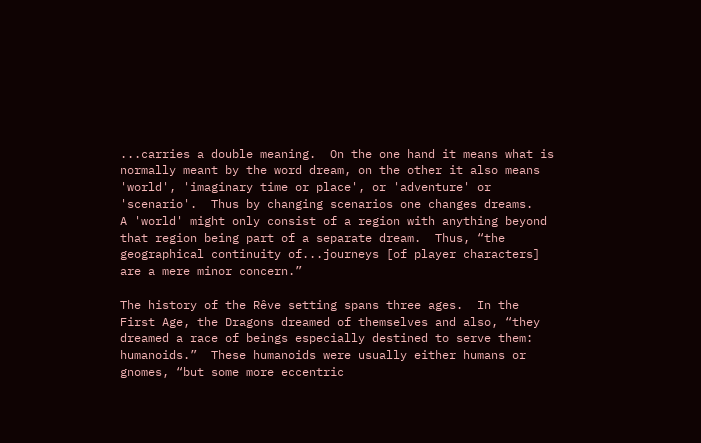...carries a double meaning.  On the one hand it means what is normally meant by the word dream, on the other it also means 'world', 'imaginary time or place', or 'adventure' or 'scenario'.  Thus by changing scenarios one changes dreams.
A 'world' might only consist of a region with anything beyond that region being part of a separate dream.  Thus, “the geographical continuity of...journeys [of player characters] are a mere minor concern.”

The history of the Rêve setting spans three ages.  In the First Age, the Dragons dreamed of themselves and also, “they dreamed a race of beings especially destined to serve them:  humanoids.”  These humanoids were usually either humans or gnomes, “but some more eccentric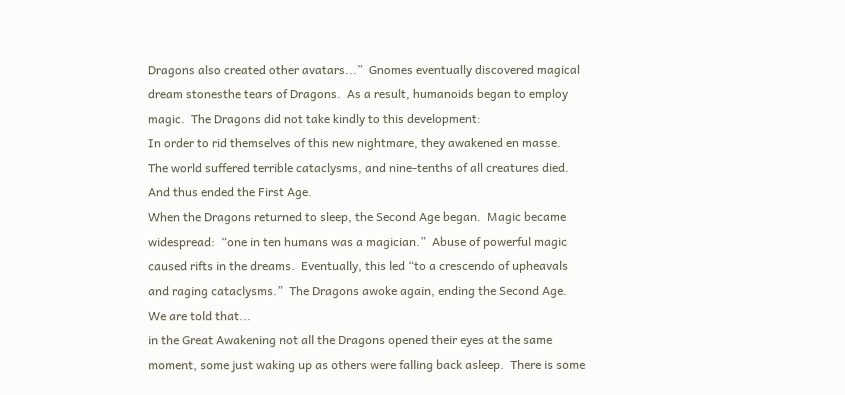Dragons also created other avatars...”  Gnomes eventually discovered magical dream stonesthe tears of Dragons.  As a result, humanoids began to employ magic.  The Dragons did not take kindly to this development:
In order to rid themselves of this new nightmare, they awakened en masse.  The world suffered terrible cataclysms, and nine-tenths of all creatures died.  And thus ended the First Age.
When the Dragons returned to sleep, the Second Age began.  Magic became widespread:  “one in ten humans was a magician.”  Abuse of powerful magic caused rifts in the dreams.  Eventually, this led “to a crescendo of upheavals and raging cataclysms.”  The Dragons awoke again, ending the Second Age.  We are told that...
in the Great Awakening not all the Dragons opened their eyes at the same moment, some just waking up as others were falling back asleep.  There is some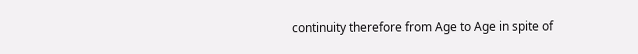continuity therefore from Age to Age in spite of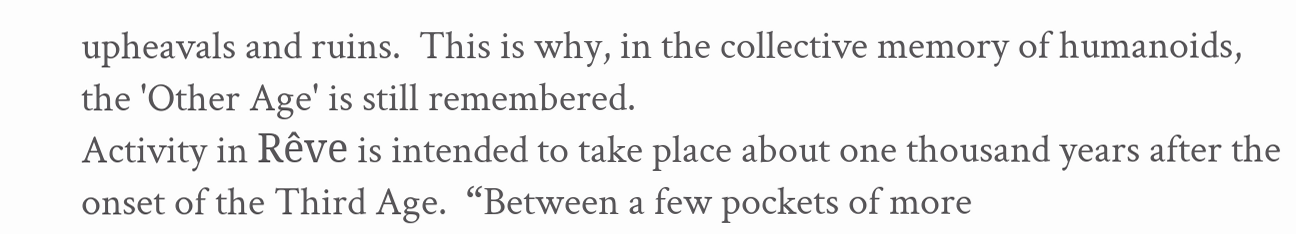upheavals and ruins.  This is why, in the collective memory of humanoids, the 'Other Age' is still remembered.
Activity in Rêve is intended to take place about one thousand years after the onset of the Third Age.  “Between a few pockets of more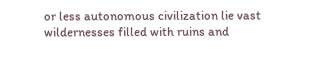or less autonomous civilization lie vast wildernesses filled with ruins and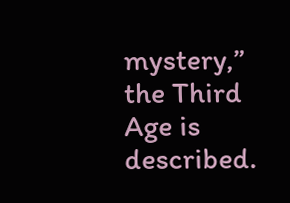mystery,” the Third Age is described.